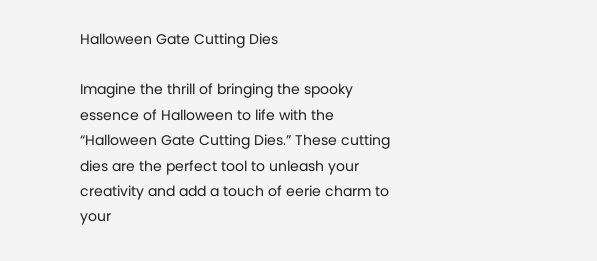Halloween Gate Cutting Dies

Imagine the thrill of bringing the spooky essence of Halloween to life with the “Halloween Gate Cutting Dies.” These cutting dies are the perfect tool to unleash your creativity and add a touch of eerie charm to your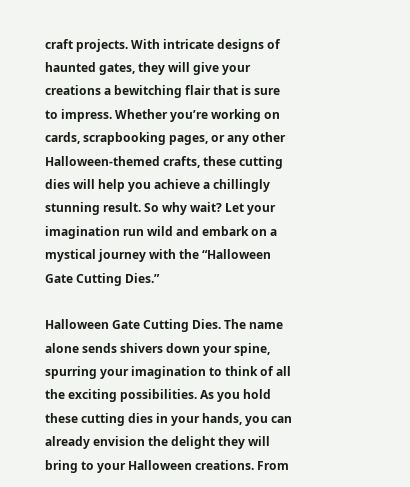craft projects. With intricate designs of haunted gates, they will give your creations a bewitching flair that is sure to impress. Whether you’re working on cards, scrapbooking pages, or any other Halloween-themed crafts, these cutting dies will help you achieve a chillingly stunning result. So why wait? Let your imagination run wild and embark on a mystical journey with the “Halloween Gate Cutting Dies.”

Halloween Gate Cutting Dies. The name alone sends shivers down your spine, spurring your imagination to think of all the exciting possibilities. As you hold these cutting dies in your hands, you can already envision the delight they will bring to your Halloween creations. From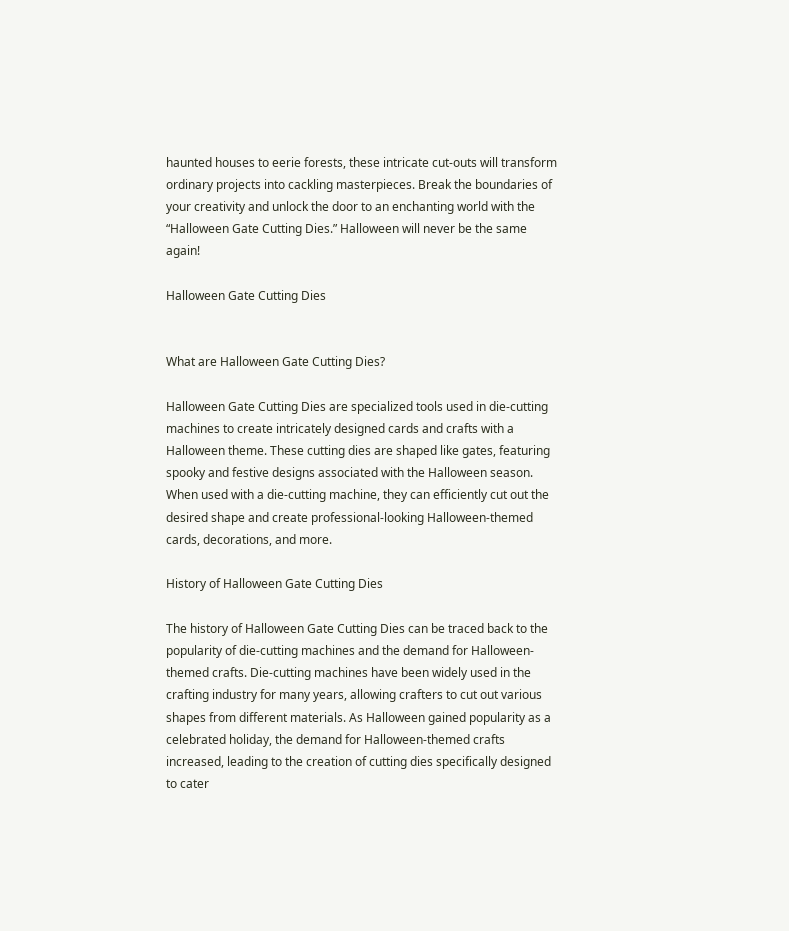haunted houses to eerie forests, these intricate cut-outs will transform ordinary projects into cackling masterpieces. Break the boundaries of your creativity and unlock the door to an enchanting world with the “Halloween Gate Cutting Dies.” Halloween will never be the same again!

Halloween Gate Cutting Dies


What are Halloween Gate Cutting Dies?

Halloween Gate Cutting Dies are specialized tools used in die-cutting machines to create intricately designed cards and crafts with a Halloween theme. These cutting dies are shaped like gates, featuring spooky and festive designs associated with the Halloween season. When used with a die-cutting machine, they can efficiently cut out the desired shape and create professional-looking Halloween-themed cards, decorations, and more.

History of Halloween Gate Cutting Dies

The history of Halloween Gate Cutting Dies can be traced back to the popularity of die-cutting machines and the demand for Halloween-themed crafts. Die-cutting machines have been widely used in the crafting industry for many years, allowing crafters to cut out various shapes from different materials. As Halloween gained popularity as a celebrated holiday, the demand for Halloween-themed crafts increased, leading to the creation of cutting dies specifically designed to cater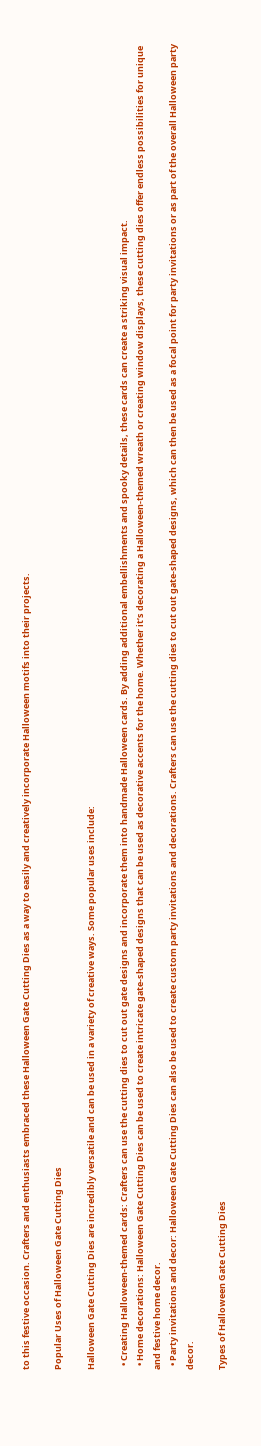to this festive occasion. Crafters and enthusiasts embraced these Halloween Gate Cutting Dies as a way to easily and creatively incorporate Halloween motifs into their projects.

Popular Uses of Halloween Gate Cutting Dies

Halloween Gate Cutting Dies are incredibly versatile and can be used in a variety of creative ways. Some popular uses include:

  • Creating Halloween-themed cards: Crafters can use the cutting dies to cut out gate designs and incorporate them into handmade Halloween cards. By adding additional embellishments and spooky details, these cards can create a striking visual impact.
  • Home decorations: Halloween Gate Cutting Dies can be used to create intricate gate-shaped designs that can be used as decorative accents for the home. Whether it’s decorating a Halloween-themed wreath or creating window displays, these cutting dies offer endless possibilities for unique and festive home decor.
  • Party invitations and decor: Halloween Gate Cutting Dies can also be used to create custom party invitations and decorations. Crafters can use the cutting dies to cut out gate-shaped designs, which can then be used as a focal point for party invitations or as part of the overall Halloween party decor.

Types of Halloween Gate Cutting Dies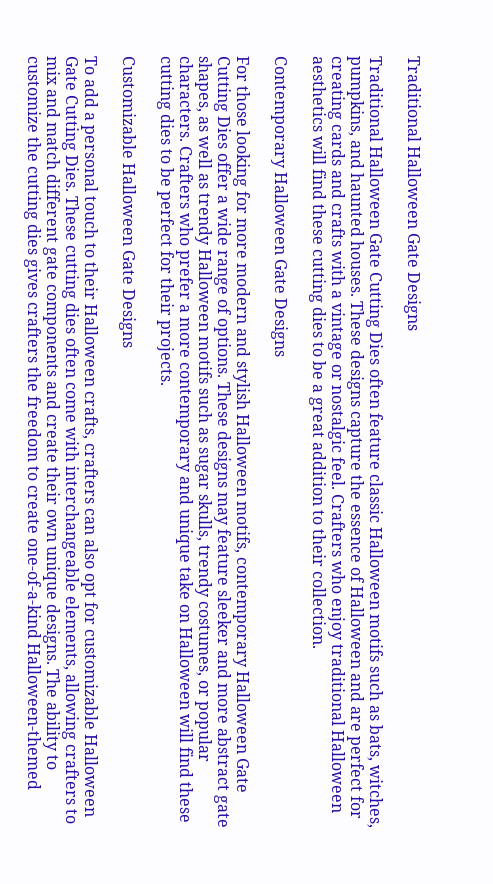Traditional Halloween Gate Designs

Traditional Halloween Gate Cutting Dies often feature classic Halloween motifs such as bats, witches, pumpkins, and haunted houses. These designs capture the essence of Halloween and are perfect for creating cards and crafts with a vintage or nostalgic feel. Crafters who enjoy traditional Halloween aesthetics will find these cutting dies to be a great addition to their collection.

Contemporary Halloween Gate Designs

For those looking for more modern and stylish Halloween motifs, contemporary Halloween Gate Cutting Dies offer a wide range of options. These designs may feature sleeker and more abstract gate shapes, as well as trendy Halloween motifs such as sugar skulls, trendy costumes, or popular characters. Crafters who prefer a more contemporary and unique take on Halloween will find these cutting dies to be perfect for their projects.

Customizable Halloween Gate Designs

To add a personal touch to their Halloween crafts, crafters can also opt for customizable Halloween Gate Cutting Dies. These cutting dies often come with interchangeable elements, allowing crafters to mix and match different gate components and create their own unique designs. The ability to customize the cutting dies gives crafters the freedom to create one-of-a-kind Halloween-themed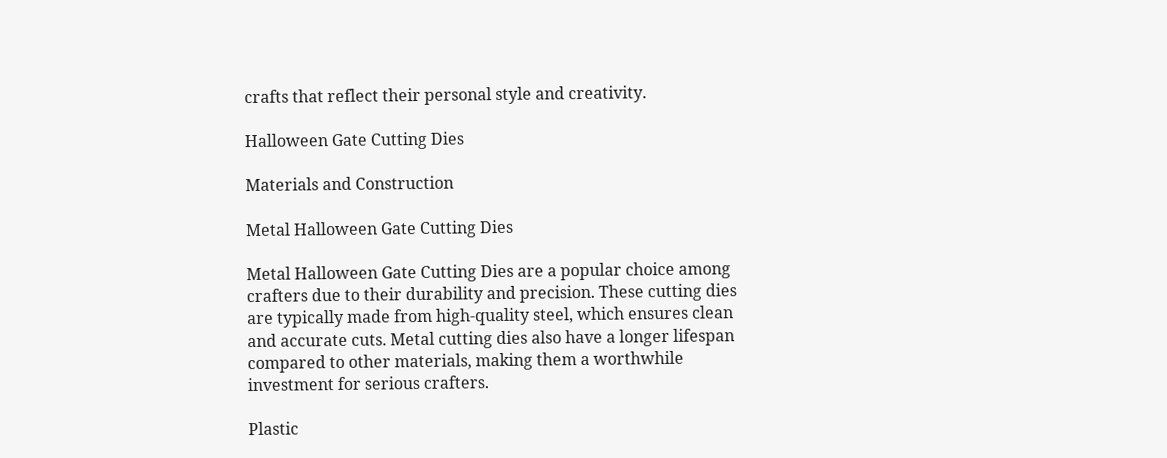crafts that reflect their personal style and creativity.

Halloween Gate Cutting Dies

Materials and Construction

Metal Halloween Gate Cutting Dies

Metal Halloween Gate Cutting Dies are a popular choice among crafters due to their durability and precision. These cutting dies are typically made from high-quality steel, which ensures clean and accurate cuts. Metal cutting dies also have a longer lifespan compared to other materials, making them a worthwhile investment for serious crafters.

Plastic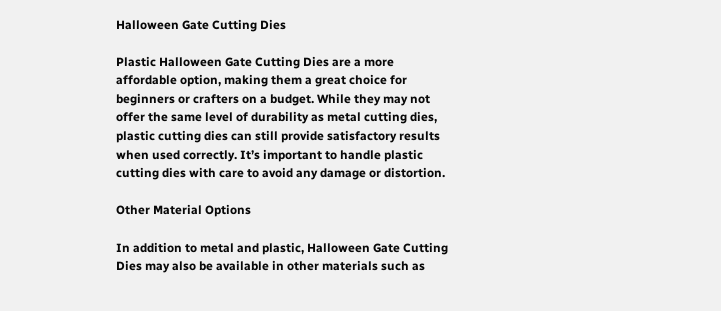Halloween Gate Cutting Dies

Plastic Halloween Gate Cutting Dies are a more affordable option, making them a great choice for beginners or crafters on a budget. While they may not offer the same level of durability as metal cutting dies, plastic cutting dies can still provide satisfactory results when used correctly. It’s important to handle plastic cutting dies with care to avoid any damage or distortion.

Other Material Options

In addition to metal and plastic, Halloween Gate Cutting Dies may also be available in other materials such as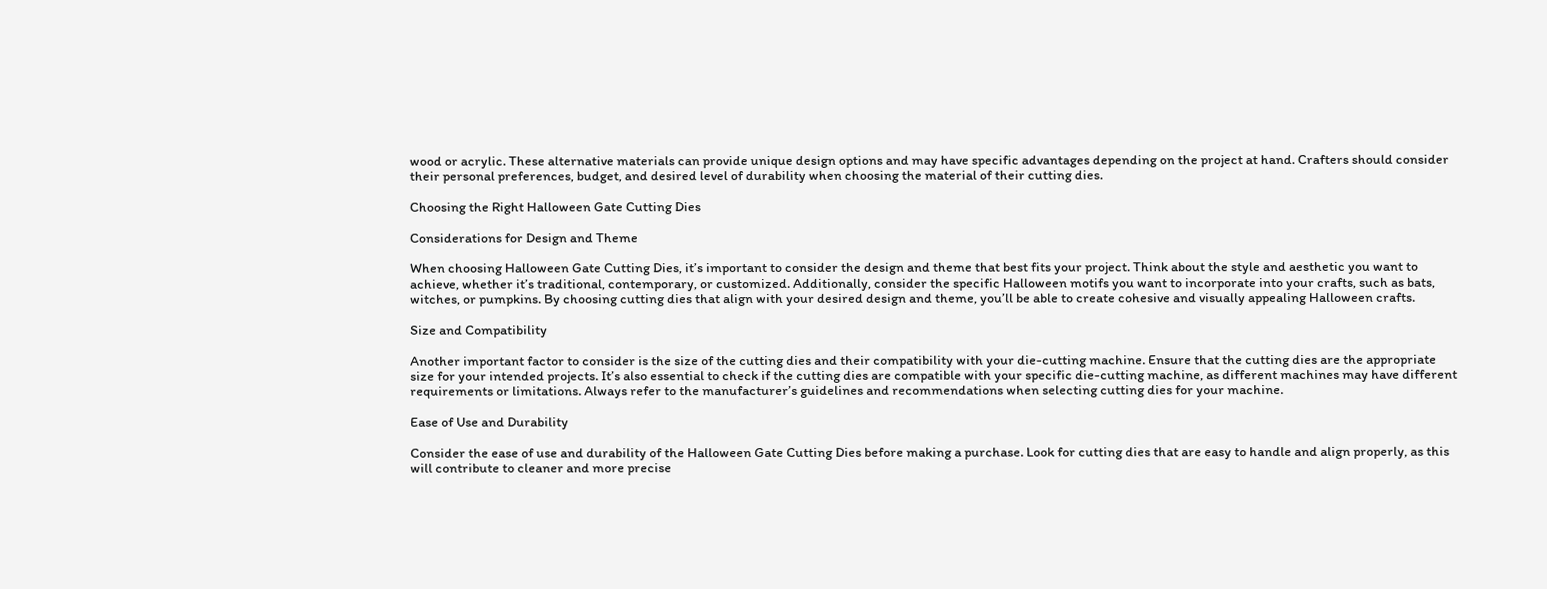wood or acrylic. These alternative materials can provide unique design options and may have specific advantages depending on the project at hand. Crafters should consider their personal preferences, budget, and desired level of durability when choosing the material of their cutting dies.

Choosing the Right Halloween Gate Cutting Dies

Considerations for Design and Theme

When choosing Halloween Gate Cutting Dies, it’s important to consider the design and theme that best fits your project. Think about the style and aesthetic you want to achieve, whether it’s traditional, contemporary, or customized. Additionally, consider the specific Halloween motifs you want to incorporate into your crafts, such as bats, witches, or pumpkins. By choosing cutting dies that align with your desired design and theme, you’ll be able to create cohesive and visually appealing Halloween crafts.

Size and Compatibility

Another important factor to consider is the size of the cutting dies and their compatibility with your die-cutting machine. Ensure that the cutting dies are the appropriate size for your intended projects. It’s also essential to check if the cutting dies are compatible with your specific die-cutting machine, as different machines may have different requirements or limitations. Always refer to the manufacturer’s guidelines and recommendations when selecting cutting dies for your machine.

Ease of Use and Durability

Consider the ease of use and durability of the Halloween Gate Cutting Dies before making a purchase. Look for cutting dies that are easy to handle and align properly, as this will contribute to cleaner and more precise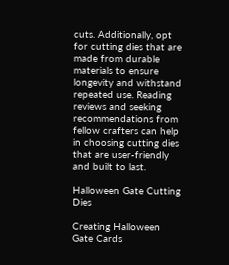cuts. Additionally, opt for cutting dies that are made from durable materials to ensure longevity and withstand repeated use. Reading reviews and seeking recommendations from fellow crafters can help in choosing cutting dies that are user-friendly and built to last.

Halloween Gate Cutting Dies

Creating Halloween Gate Cards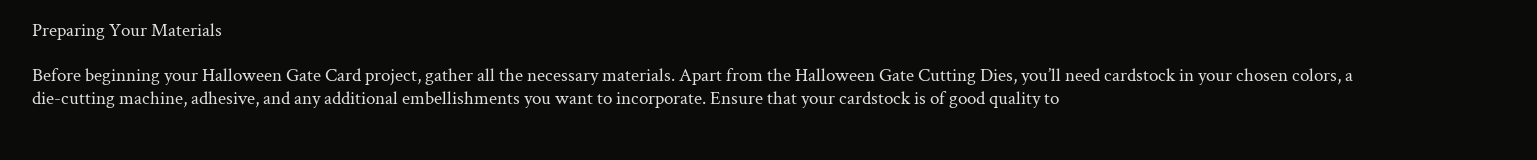Preparing Your Materials

Before beginning your Halloween Gate Card project, gather all the necessary materials. Apart from the Halloween Gate Cutting Dies, you’ll need cardstock in your chosen colors, a die-cutting machine, adhesive, and any additional embellishments you want to incorporate. Ensure that your cardstock is of good quality to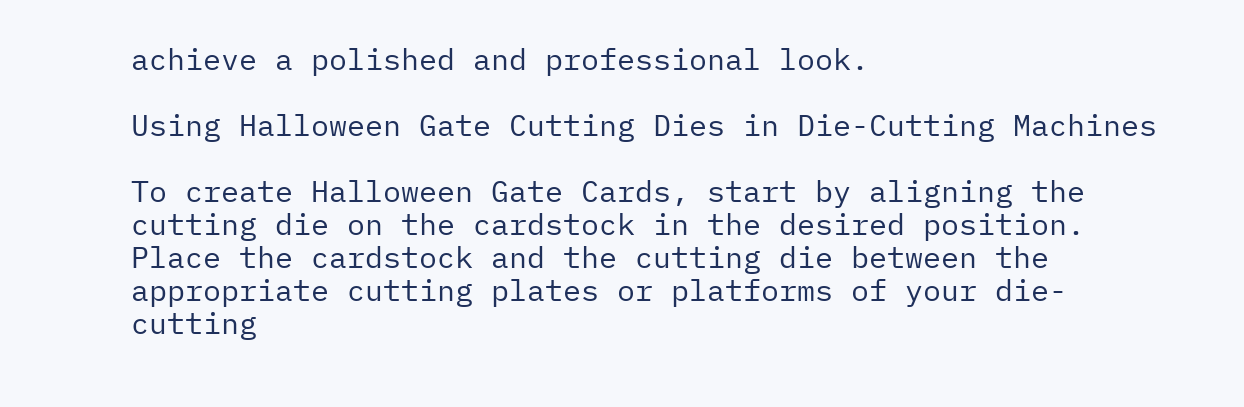achieve a polished and professional look.

Using Halloween Gate Cutting Dies in Die-Cutting Machines

To create Halloween Gate Cards, start by aligning the cutting die on the cardstock in the desired position. Place the cardstock and the cutting die between the appropriate cutting plates or platforms of your die-cutting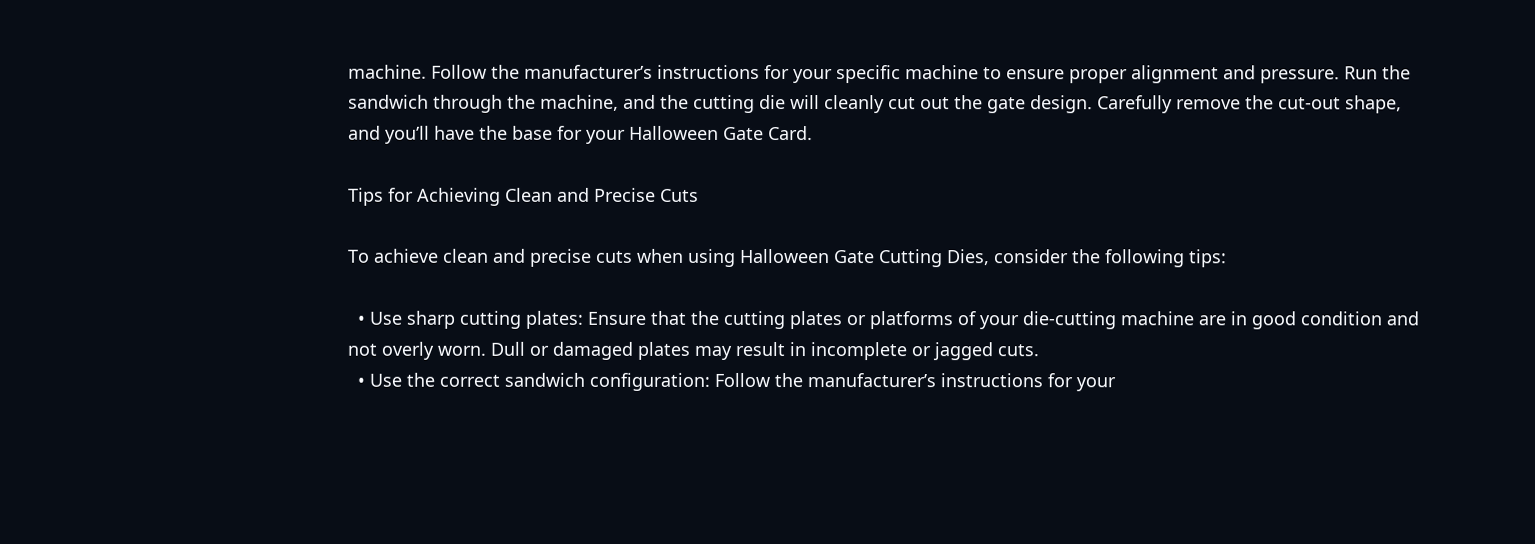machine. Follow the manufacturer’s instructions for your specific machine to ensure proper alignment and pressure. Run the sandwich through the machine, and the cutting die will cleanly cut out the gate design. Carefully remove the cut-out shape, and you’ll have the base for your Halloween Gate Card.

Tips for Achieving Clean and Precise Cuts

To achieve clean and precise cuts when using Halloween Gate Cutting Dies, consider the following tips:

  • Use sharp cutting plates: Ensure that the cutting plates or platforms of your die-cutting machine are in good condition and not overly worn. Dull or damaged plates may result in incomplete or jagged cuts.
  • Use the correct sandwich configuration: Follow the manufacturer’s instructions for your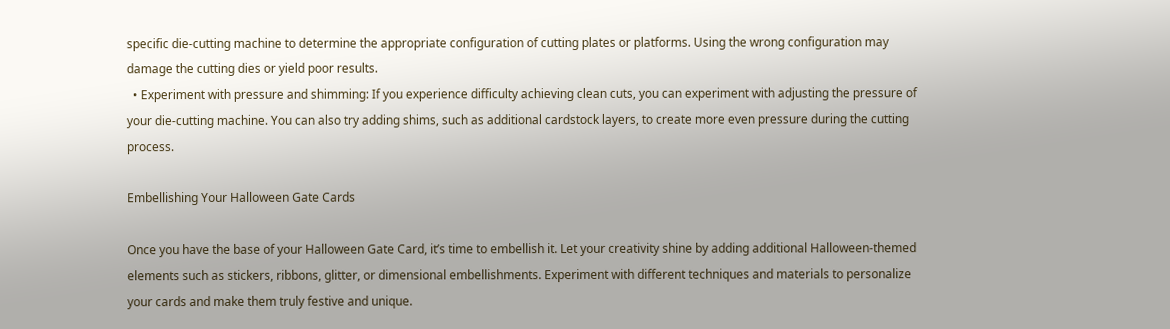specific die-cutting machine to determine the appropriate configuration of cutting plates or platforms. Using the wrong configuration may damage the cutting dies or yield poor results.
  • Experiment with pressure and shimming: If you experience difficulty achieving clean cuts, you can experiment with adjusting the pressure of your die-cutting machine. You can also try adding shims, such as additional cardstock layers, to create more even pressure during the cutting process.

Embellishing Your Halloween Gate Cards

Once you have the base of your Halloween Gate Card, it’s time to embellish it. Let your creativity shine by adding additional Halloween-themed elements such as stickers, ribbons, glitter, or dimensional embellishments. Experiment with different techniques and materials to personalize your cards and make them truly festive and unique.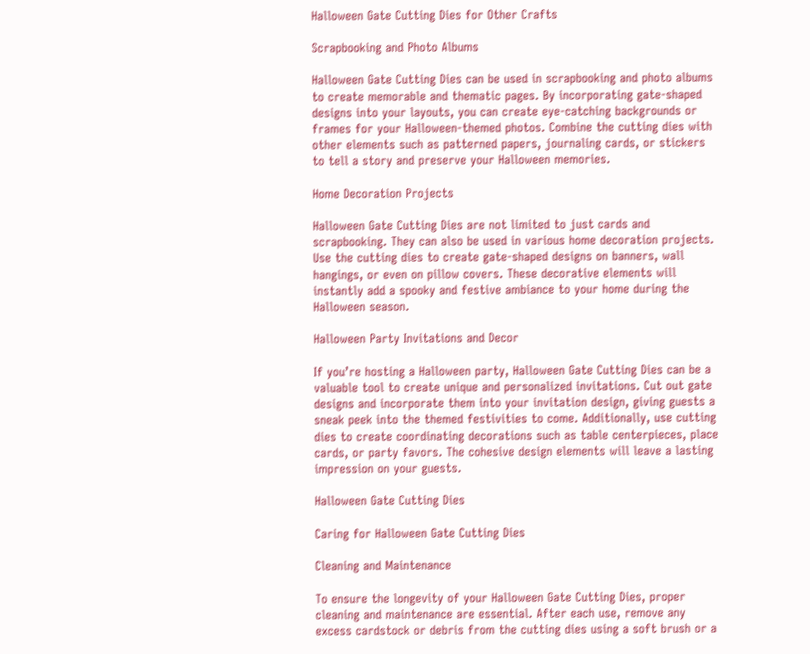Halloween Gate Cutting Dies for Other Crafts

Scrapbooking and Photo Albums

Halloween Gate Cutting Dies can be used in scrapbooking and photo albums to create memorable and thematic pages. By incorporating gate-shaped designs into your layouts, you can create eye-catching backgrounds or frames for your Halloween-themed photos. Combine the cutting dies with other elements such as patterned papers, journaling cards, or stickers to tell a story and preserve your Halloween memories.

Home Decoration Projects

Halloween Gate Cutting Dies are not limited to just cards and scrapbooking. They can also be used in various home decoration projects. Use the cutting dies to create gate-shaped designs on banners, wall hangings, or even on pillow covers. These decorative elements will instantly add a spooky and festive ambiance to your home during the Halloween season.

Halloween Party Invitations and Decor

If you’re hosting a Halloween party, Halloween Gate Cutting Dies can be a valuable tool to create unique and personalized invitations. Cut out gate designs and incorporate them into your invitation design, giving guests a sneak peek into the themed festivities to come. Additionally, use cutting dies to create coordinating decorations such as table centerpieces, place cards, or party favors. The cohesive design elements will leave a lasting impression on your guests.

Halloween Gate Cutting Dies

Caring for Halloween Gate Cutting Dies

Cleaning and Maintenance

To ensure the longevity of your Halloween Gate Cutting Dies, proper cleaning and maintenance are essential. After each use, remove any excess cardstock or debris from the cutting dies using a soft brush or a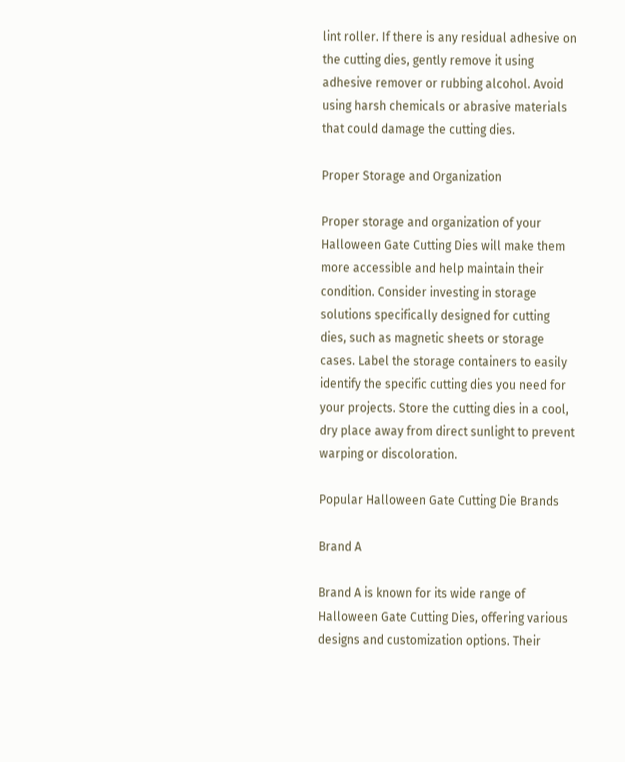lint roller. If there is any residual adhesive on the cutting dies, gently remove it using adhesive remover or rubbing alcohol. Avoid using harsh chemicals or abrasive materials that could damage the cutting dies.

Proper Storage and Organization

Proper storage and organization of your Halloween Gate Cutting Dies will make them more accessible and help maintain their condition. Consider investing in storage solutions specifically designed for cutting dies, such as magnetic sheets or storage cases. Label the storage containers to easily identify the specific cutting dies you need for your projects. Store the cutting dies in a cool, dry place away from direct sunlight to prevent warping or discoloration.

Popular Halloween Gate Cutting Die Brands

Brand A

Brand A is known for its wide range of Halloween Gate Cutting Dies, offering various designs and customization options. Their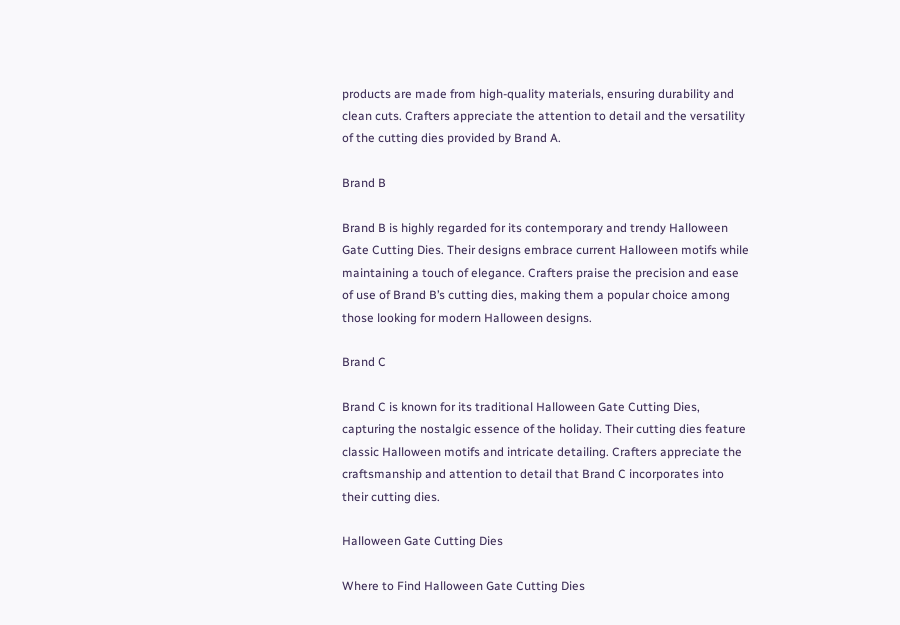products are made from high-quality materials, ensuring durability and clean cuts. Crafters appreciate the attention to detail and the versatility of the cutting dies provided by Brand A.

Brand B

Brand B is highly regarded for its contemporary and trendy Halloween Gate Cutting Dies. Their designs embrace current Halloween motifs while maintaining a touch of elegance. Crafters praise the precision and ease of use of Brand B’s cutting dies, making them a popular choice among those looking for modern Halloween designs.

Brand C

Brand C is known for its traditional Halloween Gate Cutting Dies, capturing the nostalgic essence of the holiday. Their cutting dies feature classic Halloween motifs and intricate detailing. Crafters appreciate the craftsmanship and attention to detail that Brand C incorporates into their cutting dies.

Halloween Gate Cutting Dies

Where to Find Halloween Gate Cutting Dies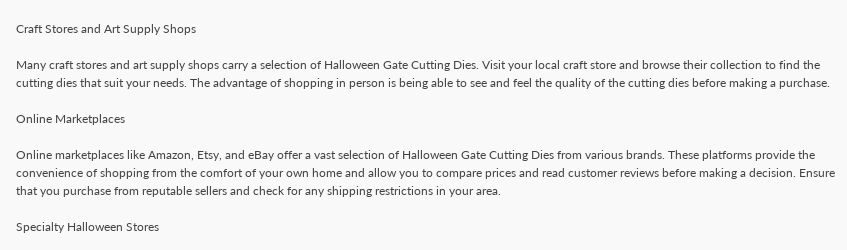Craft Stores and Art Supply Shops

Many craft stores and art supply shops carry a selection of Halloween Gate Cutting Dies. Visit your local craft store and browse their collection to find the cutting dies that suit your needs. The advantage of shopping in person is being able to see and feel the quality of the cutting dies before making a purchase.

Online Marketplaces

Online marketplaces like Amazon, Etsy, and eBay offer a vast selection of Halloween Gate Cutting Dies from various brands. These platforms provide the convenience of shopping from the comfort of your own home and allow you to compare prices and read customer reviews before making a decision. Ensure that you purchase from reputable sellers and check for any shipping restrictions in your area.

Specialty Halloween Stores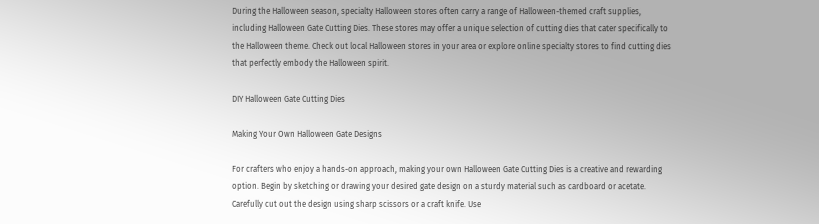During the Halloween season, specialty Halloween stores often carry a range of Halloween-themed craft supplies, including Halloween Gate Cutting Dies. These stores may offer a unique selection of cutting dies that cater specifically to the Halloween theme. Check out local Halloween stores in your area or explore online specialty stores to find cutting dies that perfectly embody the Halloween spirit.

DIY Halloween Gate Cutting Dies

Making Your Own Halloween Gate Designs

For crafters who enjoy a hands-on approach, making your own Halloween Gate Cutting Dies is a creative and rewarding option. Begin by sketching or drawing your desired gate design on a sturdy material such as cardboard or acetate. Carefully cut out the design using sharp scissors or a craft knife. Use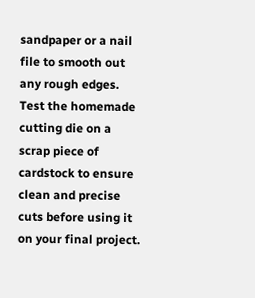sandpaper or a nail file to smooth out any rough edges. Test the homemade cutting die on a scrap piece of cardstock to ensure clean and precise cuts before using it on your final project.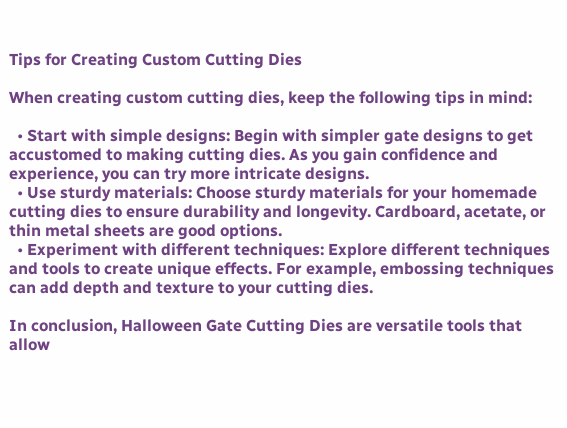Tips for Creating Custom Cutting Dies

When creating custom cutting dies, keep the following tips in mind:

  • Start with simple designs: Begin with simpler gate designs to get accustomed to making cutting dies. As you gain confidence and experience, you can try more intricate designs.
  • Use sturdy materials: Choose sturdy materials for your homemade cutting dies to ensure durability and longevity. Cardboard, acetate, or thin metal sheets are good options.
  • Experiment with different techniques: Explore different techniques and tools to create unique effects. For example, embossing techniques can add depth and texture to your cutting dies.

In conclusion, Halloween Gate Cutting Dies are versatile tools that allow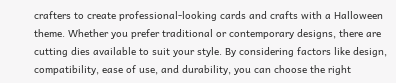crafters to create professional-looking cards and crafts with a Halloween theme. Whether you prefer traditional or contemporary designs, there are cutting dies available to suit your style. By considering factors like design, compatibility, ease of use, and durability, you can choose the right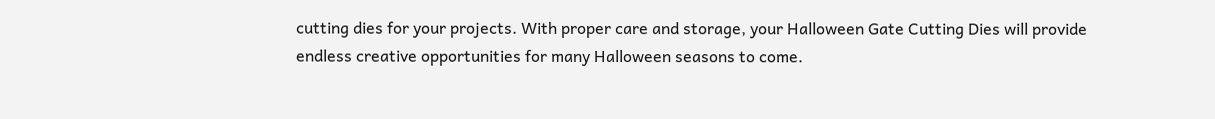cutting dies for your projects. With proper care and storage, your Halloween Gate Cutting Dies will provide endless creative opportunities for many Halloween seasons to come.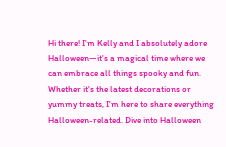Hi there! I'm Kelly and I absolutely adore Halloween—it's a magical time where we can embrace all things spooky and fun. Whether it's the latest decorations or yummy treats, I'm here to share everything Halloween-related. Dive into Halloween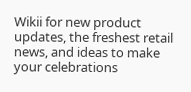Wikii for new product updates, the freshest retail news, and ideas to make your celebrations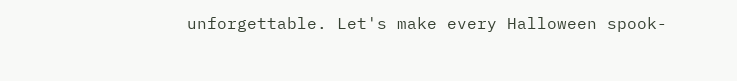unforgettable. Let's make every Halloween spook-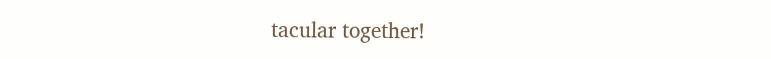tacular together!